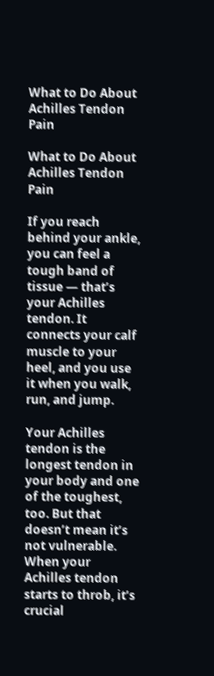What to Do About Achilles Tendon Pain

What to Do About Achilles Tendon Pain

If you reach behind your ankle, you can feel a tough band of tissue — that’s your Achilles tendon. It connects your calf muscle to your heel, and you use it when you walk, run, and jump.

Your Achilles tendon is the longest tendon in your body and one of the toughest, too. But that doesn’t mean it’s not vulnerable. When your Achilles tendon starts to throb, it’s crucial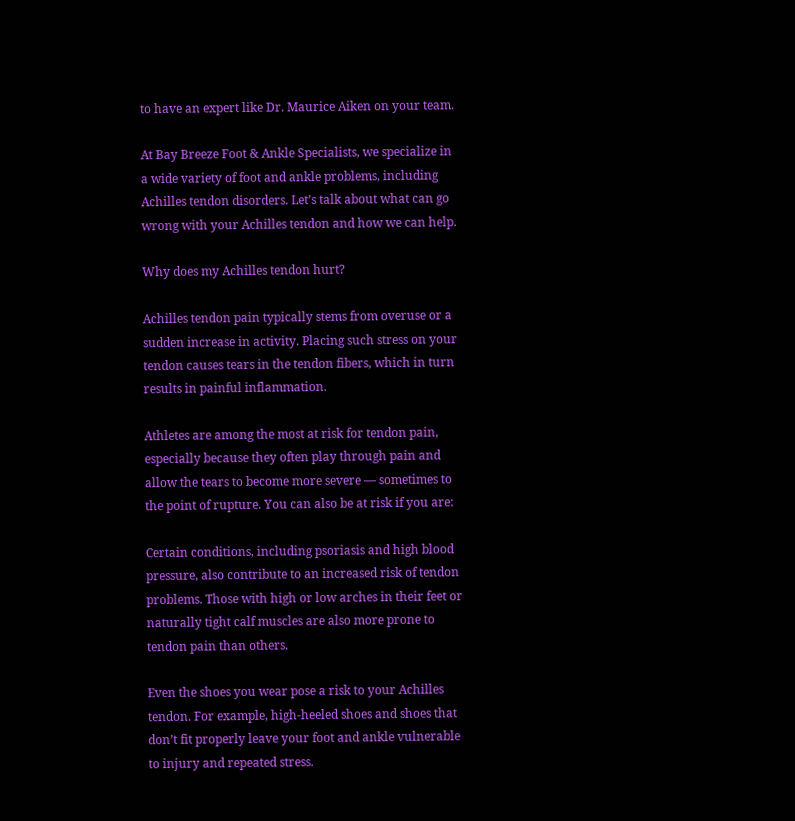to have an expert like Dr. Maurice Aiken on your team.

At Bay Breeze Foot & Ankle Specialists, we specialize in a wide variety of foot and ankle problems, including Achilles tendon disorders. Let’s talk about what can go wrong with your Achilles tendon and how we can help.

Why does my Achilles tendon hurt?

Achilles tendon pain typically stems from overuse or a sudden increase in activity. Placing such stress on your tendon causes tears in the tendon fibers, which in turn results in painful inflammation.

Athletes are among the most at risk for tendon pain, especially because they often play through pain and allow the tears to become more severe — sometimes to the point of rupture. You can also be at risk if you are:

Certain conditions, including psoriasis and high blood pressure, also contribute to an increased risk of tendon problems. Those with high or low arches in their feet or naturally tight calf muscles are also more prone to tendon pain than others.

Even the shoes you wear pose a risk to your Achilles tendon. For example, high-heeled shoes and shoes that don’t fit properly leave your foot and ankle vulnerable to injury and repeated stress.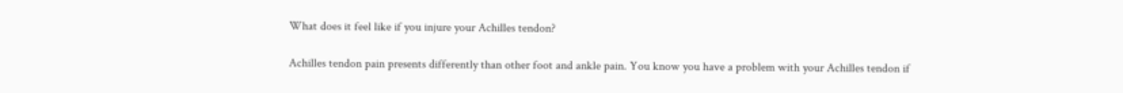What does it feel like if you injure your Achilles tendon?

Achilles tendon pain presents differently than other foot and ankle pain. You know you have a problem with your Achilles tendon if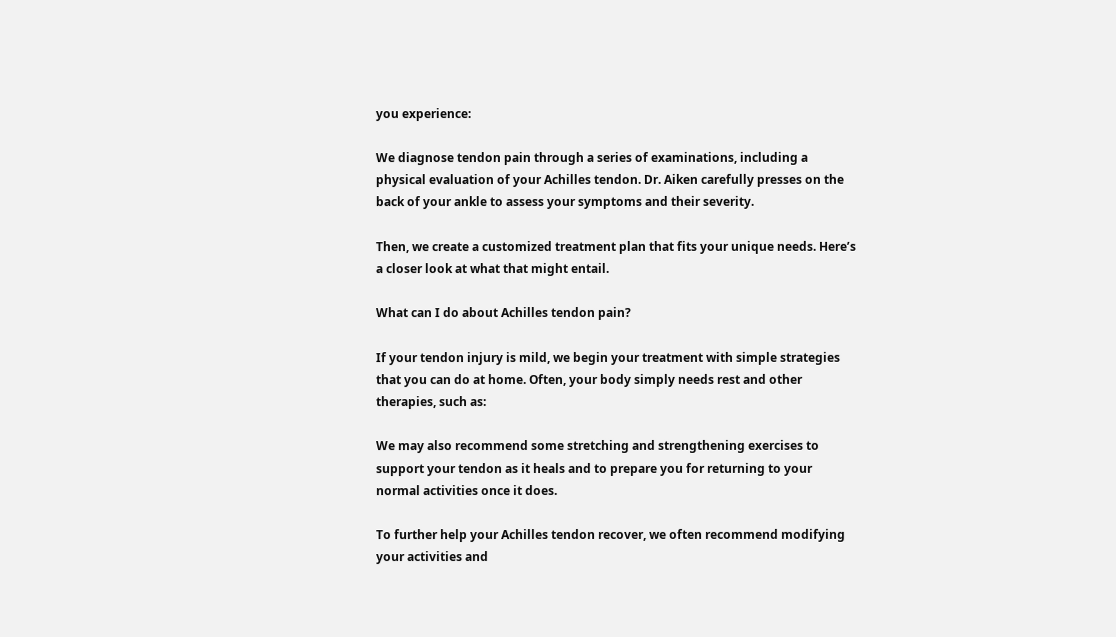you experience:

We diagnose tendon pain through a series of examinations, including a physical evaluation of your Achilles tendon. Dr. Aiken carefully presses on the back of your ankle to assess your symptoms and their severity.

Then, we create a customized treatment plan that fits your unique needs. Here’s a closer look at what that might entail.

What can I do about Achilles tendon pain?

If your tendon injury is mild, we begin your treatment with simple strategies that you can do at home. Often, your body simply needs rest and other therapies, such as:

We may also recommend some stretching and strengthening exercises to support your tendon as it heals and to prepare you for returning to your normal activities once it does.

To further help your Achilles tendon recover, we often recommend modifying your activities and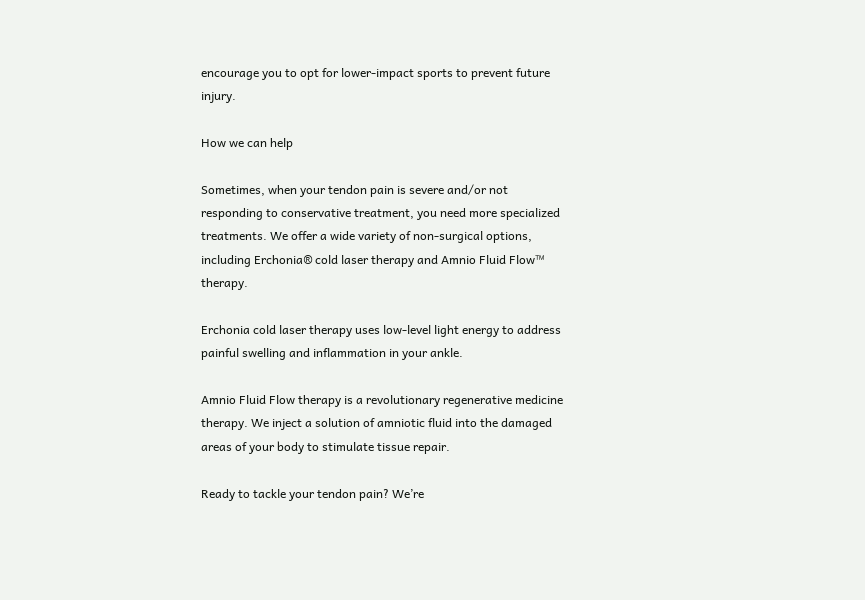encourage you to opt for lower-impact sports to prevent future injury.

How we can help

Sometimes, when your tendon pain is severe and/or not responding to conservative treatment, you need more specialized treatments. We offer a wide variety of non-surgical options, including Erchonia® cold laser therapy and Amnio Fluid Flow™ therapy.

Erchonia cold laser therapy uses low-level light energy to address painful swelling and inflammation in your ankle.

Amnio Fluid Flow therapy is a revolutionary regenerative medicine therapy. We inject a solution of amniotic fluid into the damaged areas of your body to stimulate tissue repair.

Ready to tackle your tendon pain? We’re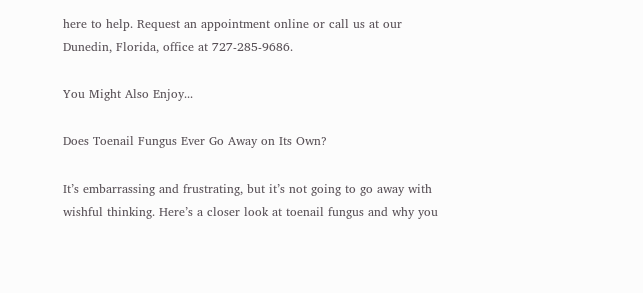here to help. Request an appointment online or call us at our Dunedin, Florida, office at 727-285-9686.

You Might Also Enjoy...

Does Toenail Fungus Ever Go Away on Its Own?

It’s embarrassing and frustrating, but it’s not going to go away with wishful thinking. Here’s a closer look at toenail fungus and why you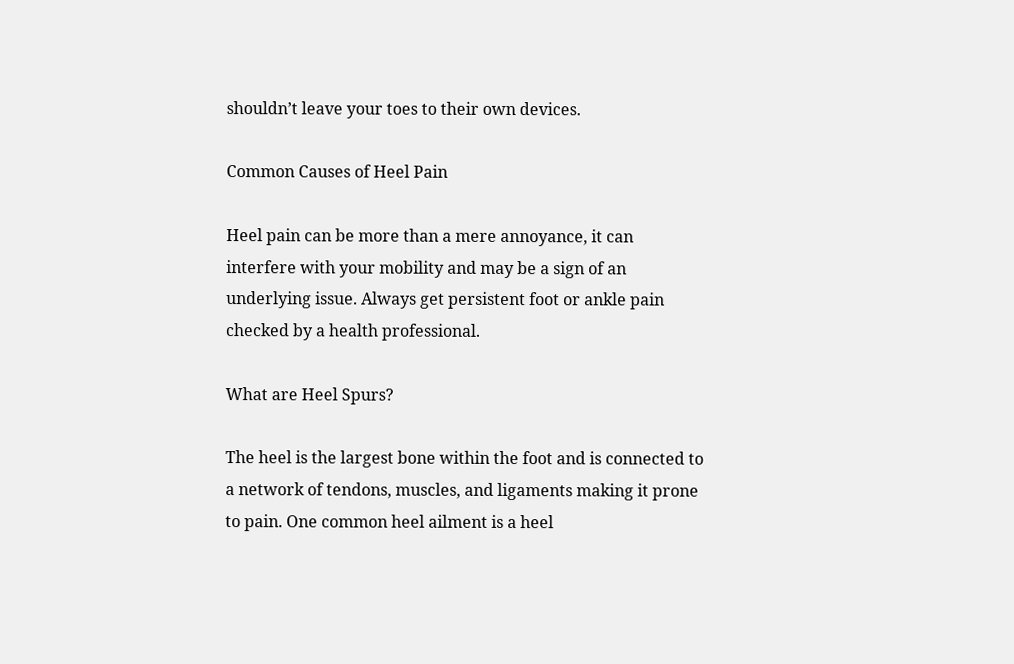shouldn’t leave your toes to their own devices.

Common Causes of Heel Pain

Heel pain can be more than a mere annoyance, it can interfere with your mobility and may be a sign of an underlying issue. Always get persistent foot or ankle pain checked by a health professional.

What are Heel Spurs?

The heel is the largest bone within the foot and is connected to a network of tendons, muscles, and ligaments making it prone to pain. One common heel ailment is a heel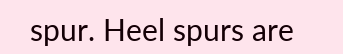spur. Heel spurs are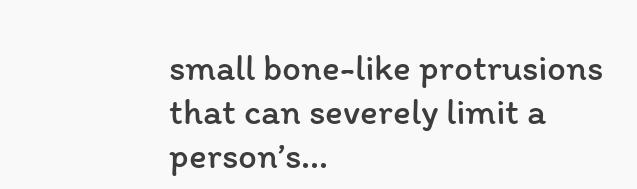small bone-like protrusions that can severely limit a person’s...